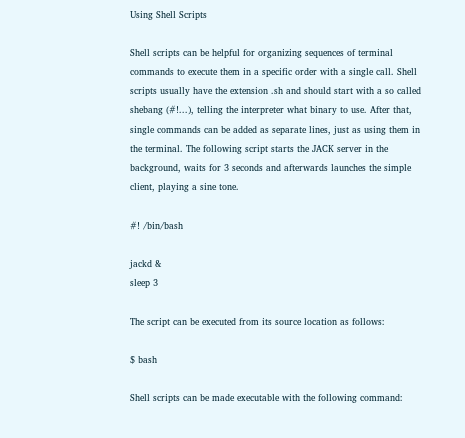Using Shell Scripts

Shell scripts can be helpful for organizing sequences of terminal commands to execute them in a specific order with a single call. Shell scripts usually have the extension .sh and should start with a so called shebang (#!...), telling the interpreter what binary to use. After that, single commands can be added as separate lines, just as using them in the terminal. The following script starts the JACK server in the background, waits for 3 seconds and afterwards launches the simple client, playing a sine tone.

#! /bin/bash

jackd &
sleep 3

The script can be executed from its source location as follows:

$ bash

Shell scripts can be made executable with the following command: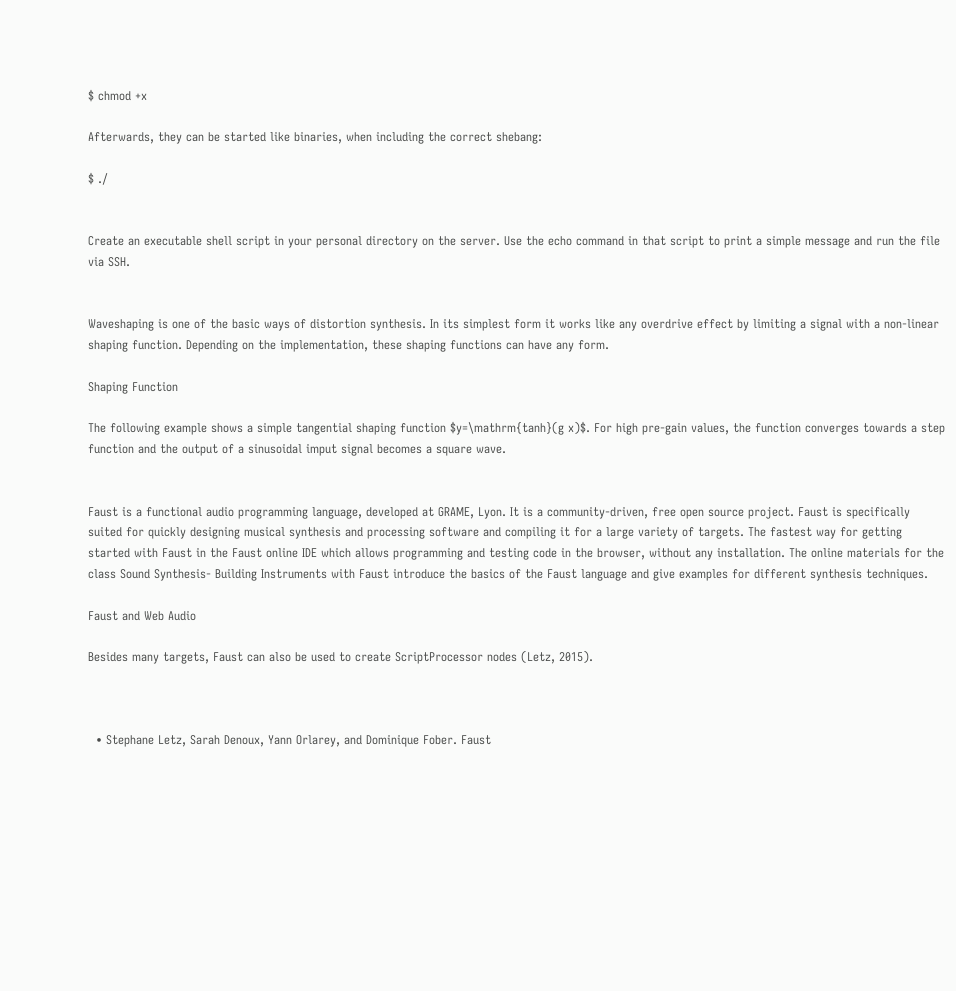$ chmod +x

Afterwards, they can be started like binaries, when including the correct shebang:

$ ./


Create an executable shell script in your personal directory on the server. Use the echo command in that script to print a simple message and run the file via SSH.


Waveshaping is one of the basic ways of distortion synthesis. In its simplest form it works like any overdrive effect by limiting a signal with a non-linear shaping function. Depending on the implementation, these shaping functions can have any form.

Shaping Function

The following example shows a simple tangential shaping function $y=\mathrm{tanh}(g x)$. For high pre-gain values, the function converges towards a step function and the output of a sinusoidal imput signal becomes a square wave.


Faust is a functional audio programming language, developed at GRAME, Lyon. It is a community-driven, free open source project. Faust is specifically suited for quickly designing musical synthesis and processing software and compiling it for a large variety of targets. The fastest way for getting started with Faust in the Faust online IDE which allows programming and testing code in the browser, without any installation. The online materials for the class Sound Synthesis- Building Instruments with Faust introduce the basics of the Faust language and give examples for different synthesis techniques.

Faust and Web Audio

Besides many targets, Faust can also be used to create ScriptProcessor nodes (Letz, 2015).



  • Stephane Letz, Sarah Denoux, Yann Orlarey, and Dominique Fober. Faust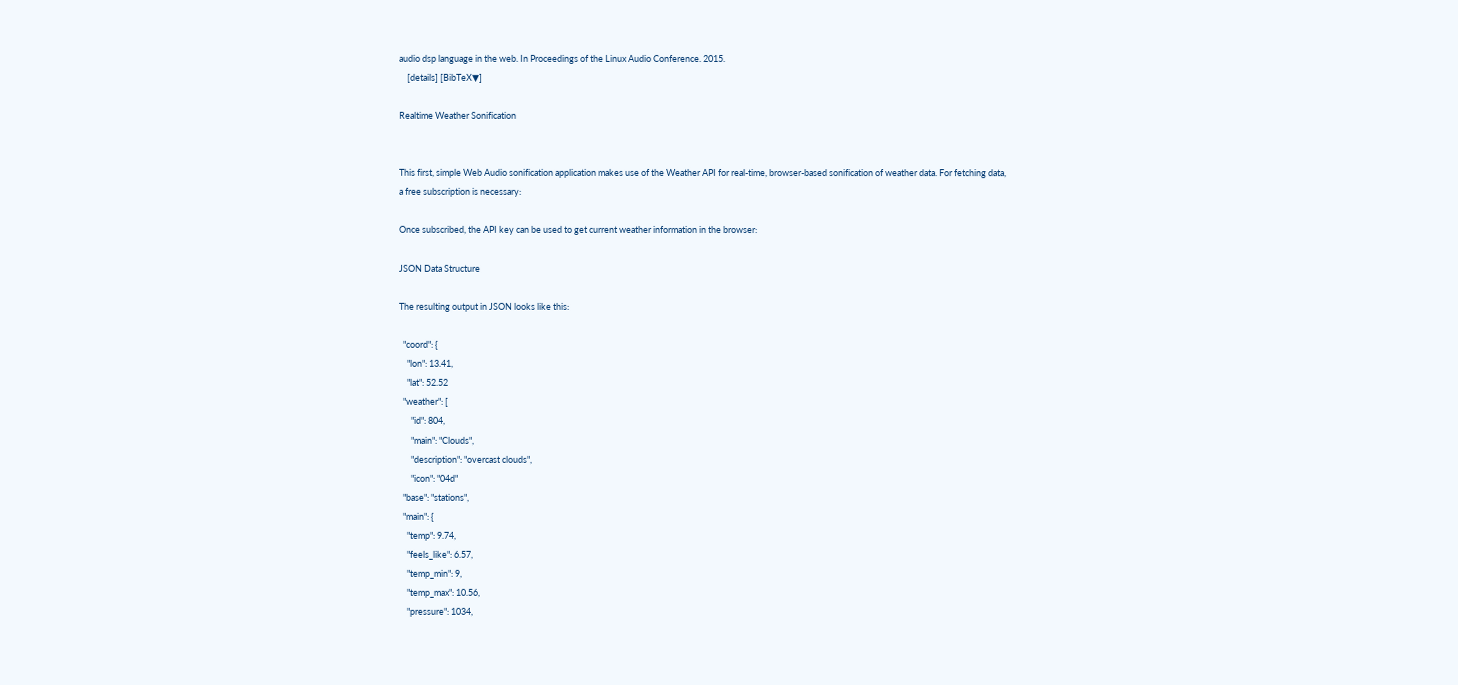audio dsp language in the web. In Proceedings of the Linux Audio Conference. 2015.
    [details] [BibTeX▼]

Realtime Weather Sonification


This first, simple Web Audio sonification application makes use of the Weather API for real-time, browser-based sonification of weather data. For fetching data, a free subscription is necessary:

Once subscribed, the API key can be used to get current weather information in the browser:

JSON Data Structure

The resulting output in JSON looks like this:

  "coord": {
    "lon": 13.41,
    "lat": 52.52
  "weather": [
      "id": 804,
      "main": "Clouds",
      "description": "overcast clouds",
      "icon": "04d"
  "base": "stations",
  "main": {
    "temp": 9.74,
    "feels_like": 6.57,
    "temp_min": 9,
    "temp_max": 10.56,
    "pressure": 1034,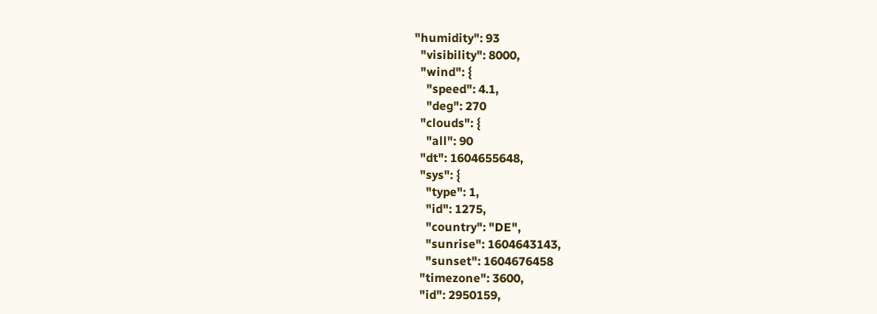"humidity": 93
  "visibility": 8000,
  "wind": {
    "speed": 4.1,
    "deg": 270
  "clouds": {
    "all": 90
  "dt": 1604655648,
  "sys": {
    "type": 1,
    "id": 1275,
    "country": "DE",
    "sunrise": 1604643143,
    "sunset": 1604676458
  "timezone": 3600,
  "id": 2950159,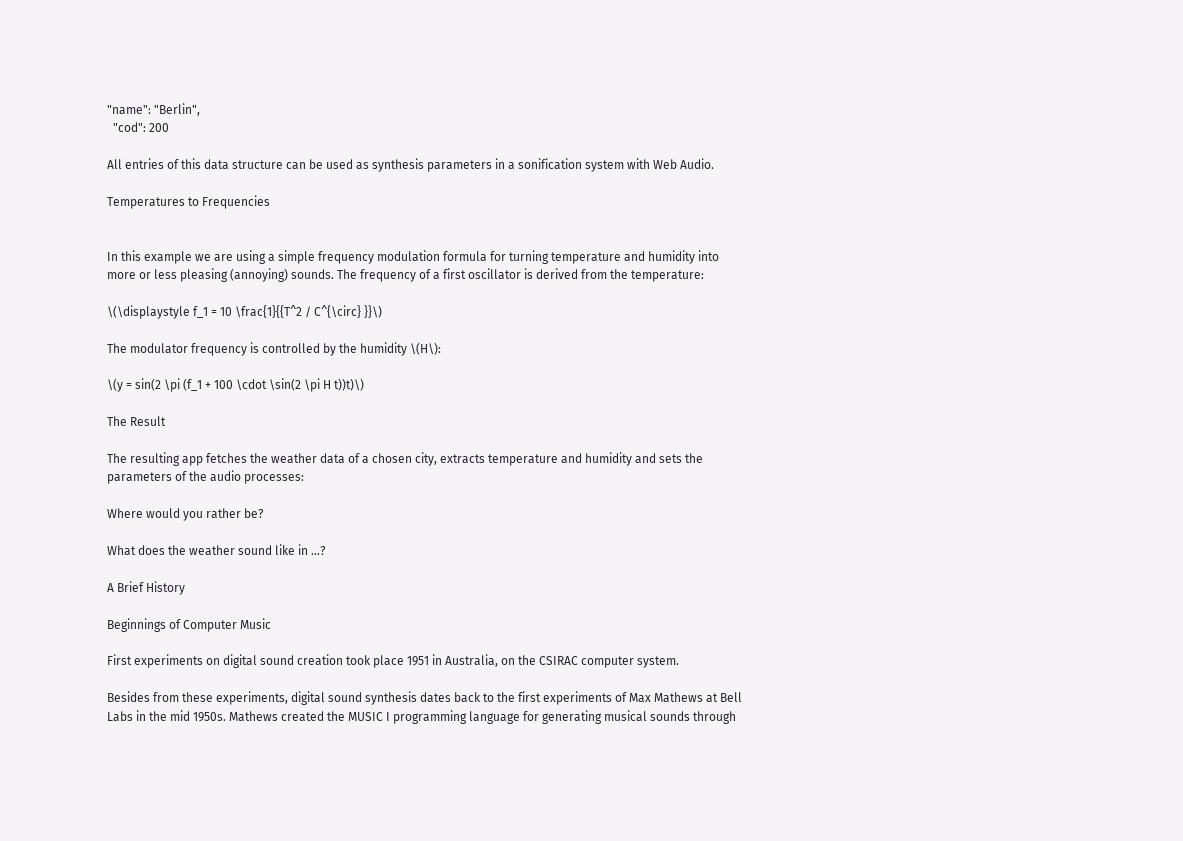"name": "Berlin",
  "cod": 200

All entries of this data structure can be used as synthesis parameters in a sonification system with Web Audio.

Temperatures to Frequencies


In this example we are using a simple frequency modulation formula for turning temperature and humidity into more or less pleasing (annoying) sounds. The frequency of a first oscillator is derived from the temperature:

\(\displaystyle f_1 = 10 \frac{1}{{T^2 / C^{\circ} }}\)

The modulator frequency is controlled by the humidity \(H\):

\(y = sin(2 \pi (f_1 + 100 \cdot \sin(2 \pi H t))t)\)

The Result

The resulting app fetches the weather data of a chosen city, extracts temperature and humidity and sets the parameters of the audio processes:

Where would you rather be?

What does the weather sound like in ...?

A Brief History

Beginnings of Computer Music

First experiments on digital sound creation took place 1951 in Australia, on the CSIRAC computer system.

Besides from these experiments, digital sound synthesis dates back to the first experiments of Max Mathews at Bell Labs in the mid 1950s. Mathews created the MUSIC I programming language for generating musical sounds through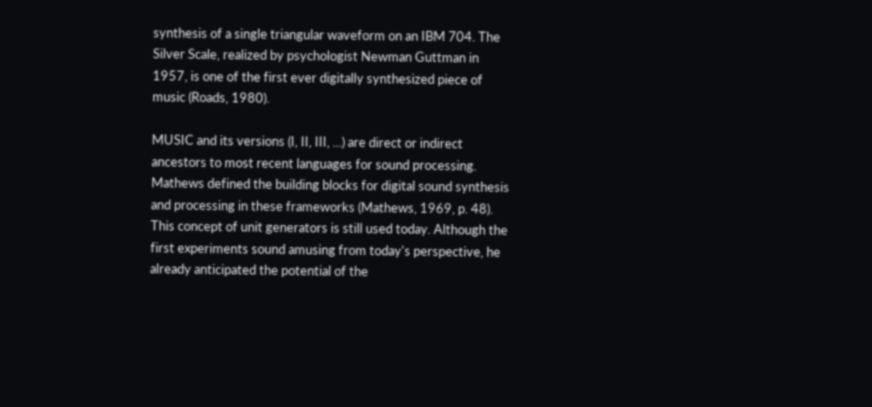synthesis of a single triangular waveform on an IBM 704. The Silver Scale, realized by psychologist Newman Guttman in 1957, is one of the first ever digitally synthesized piece of music (Roads, 1980).

MUSIC and its versions (I, II, III, ...) are direct or indirect ancestors to most recent languages for sound processing. Mathews defined the building blocks for digital sound synthesis and processing in these frameworks (Mathews, 1969, p. 48). This concept of unit generators is still used today. Although the first experiments sound amusing from today's perspective, he already anticipated the potential of the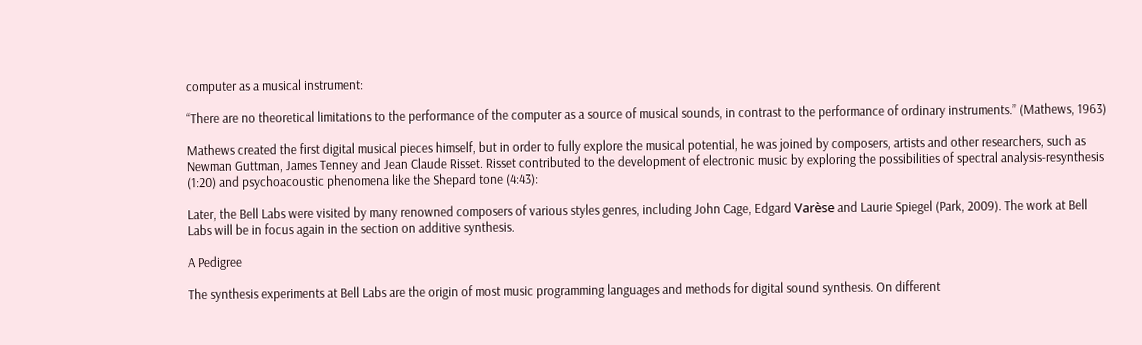computer as a musical instrument:

“There are no theoretical limitations to the performance of the computer as a source of musical sounds, in contrast to the performance of ordinary instruments.” (Mathews, 1963)

Mathews created the first digital musical pieces himself, but in order to fully explore the musical potential, he was joined by composers, artists and other researchers, such as Newman Guttman, James Tenney and Jean Claude Risset. Risset contributed to the development of electronic music by exploring the possibilities of spectral analysis-resynthesis (1:20) and psychoacoustic phenomena like the Shepard tone (4:43):

Later, the Bell Labs were visited by many renowned composers of various styles genres, including John Cage, Edgard Varèse and Laurie Spiegel (Park, 2009). The work at Bell Labs will be in focus again in the section on additive synthesis.

A Pedigree

The synthesis experiments at Bell Labs are the origin of most music programming languages and methods for digital sound synthesis. On different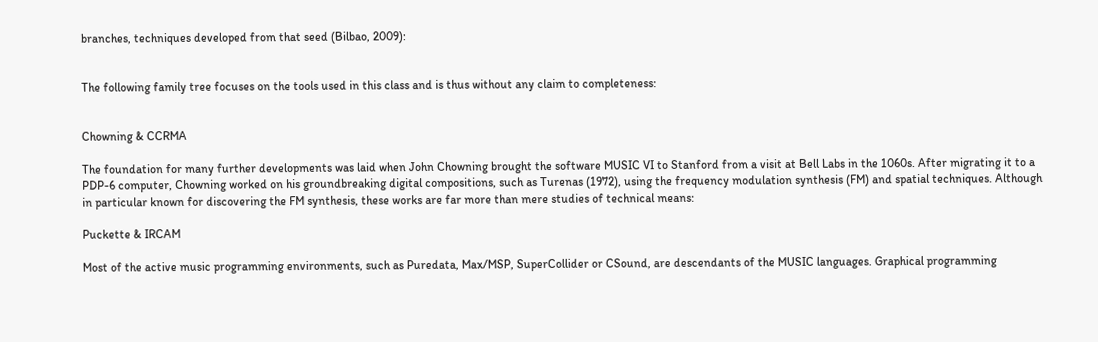branches, techniques developed from that seed (Bilbao, 2009):


The following family tree focuses on the tools used in this class and is thus without any claim to completeness:


Chowning & CCRMA

The foundation for many further developments was laid when John Chowning brought the software MUSIC VI to Stanford from a visit at Bell Labs in the 1060s. After migrating it to a PDP-6 computer, Chowning worked on his groundbreaking digital compositions, such as Turenas (1972), using the frequency modulation synthesis (FM) and spatial techniques. Although in particular known for discovering the FM synthesis, these works are far more than mere studies of technical means:

Puckette & IRCAM

Most of the active music programming environments, such as Puredata, Max/MSP, SuperCollider or CSound, are descendants of the MUSIC languages. Graphical programming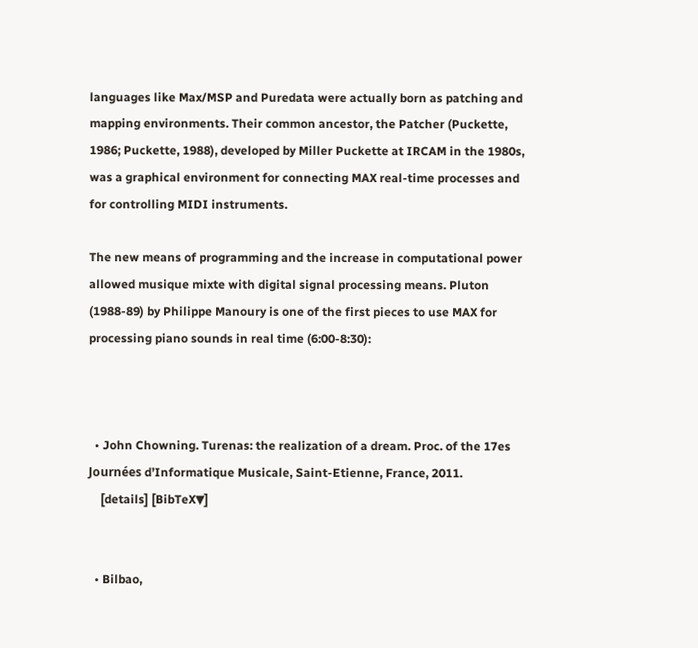languages like Max/MSP and Puredata were actually born as patching and mapping environments. Their common ancestor, the Patcher (Puckette, 1986; Puckette, 1988), developed by Miller Puckette at IRCAM in the 1980s, was a graphical environment for connecting MAX real-time processes and for controlling MIDI instruments.

The new means of programming and the increase in computational power allowed musique mixte with digital signal processing means. Pluton (1988-89) by Philippe Manoury is one of the first pieces to use MAX for processing piano sounds in real time (6:00-8:30):



  • John Chowning. Turenas: the realization of a dream. Proc. of the 17es Journées d’Informatique Musicale, Saint-Etienne, France, 2011.
    [details] [BibTeX▼]


  • Bilbao,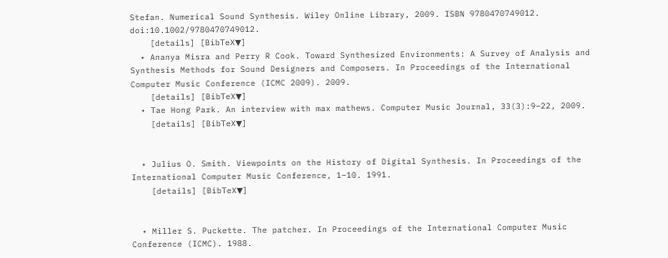Stefan. Numerical Sound Synthesis. Wiley Online Library, 2009. ISBN 9780470749012. doi:10.1002/9780470749012.
    [details] [BibTeX▼]
  • Ananya Misra and Perry R Cook. Toward Synthesized Environments: A Survey of Analysis and Synthesis Methods for Sound Designers and Composers. In Proceedings of the International Computer Music Conference (ICMC 2009). 2009.
    [details] [BibTeX▼]
  • Tae Hong Park. An interview with max mathews. Computer Music Journal, 33(3):9–22, 2009.
    [details] [BibTeX▼]


  • Julius O. Smith. Viewpoints on the History of Digital Synthesis. In Proceedings of the International Computer Music Conference, 1–10. 1991.
    [details] [BibTeX▼]


  • Miller S. Puckette. The patcher. In Proceedings of the International Computer Music Conference (ICMC). 1988.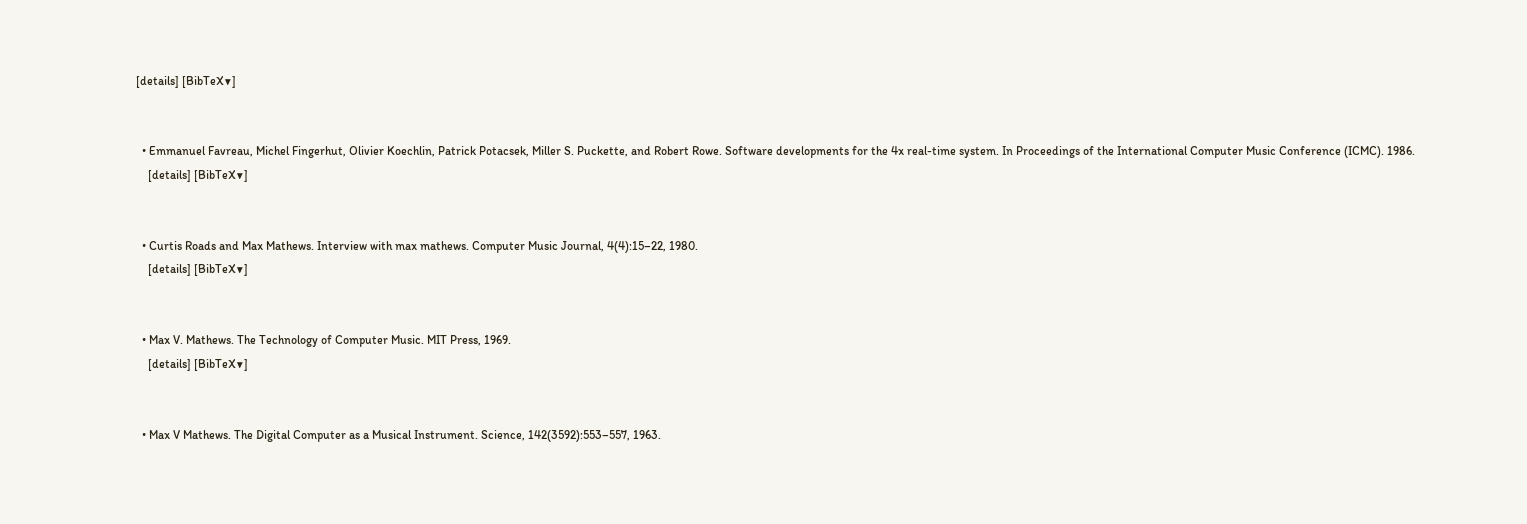[details] [BibTeX▼]


  • Emmanuel Favreau, Michel Fingerhut, Olivier Koechlin, Patrick Potacsek, Miller S. Puckette, and Robert Rowe. Software developments for the 4x real-time system. In Proceedings of the International Computer Music Conference (ICMC). 1986.
    [details] [BibTeX▼]


  • Curtis Roads and Max Mathews. Interview with max mathews. Computer Music Journal, 4(4):15–22, 1980.
    [details] [BibTeX▼]


  • Max V. Mathews. The Technology of Computer Music. MIT Press, 1969.
    [details] [BibTeX▼]


  • Max V Mathews. The Digital Computer as a Musical Instrument. Science, 142(3592):553–557, 1963.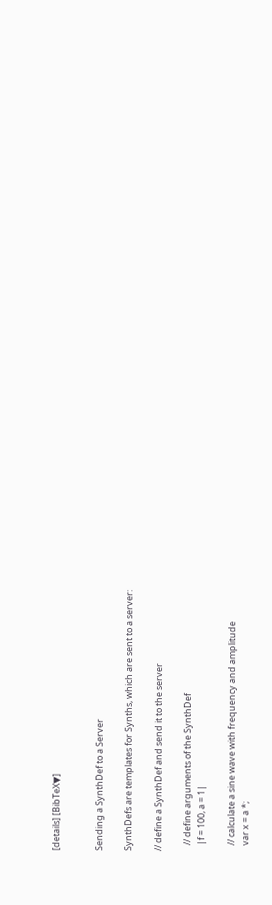[details] [BibTeX▼]


Sending a SynthDef to a Server

SynthDefs are templates for Synths, which are sent to a server:

// define a SynthDef and send it to the server

   // define arguments of the SynthDef
   |f = 100, a = 1|

   // calculate a sine wave with frequency and amplitude
   var x = a *;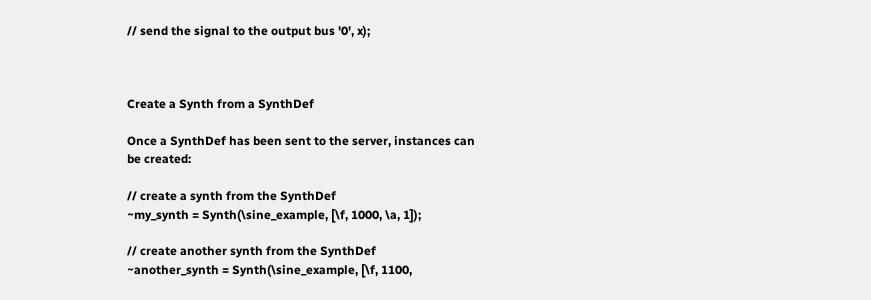// send the signal to the output bus '0', x);



Create a Synth from a SynthDef

Once a SynthDef has been sent to the server, instances can be created:

// create a synth from the SynthDef
~my_synth = Synth(\sine_example, [\f, 1000, \a, 1]);

// create another synth from the SynthDef
~another_synth = Synth(\sine_example, [\f, 1100,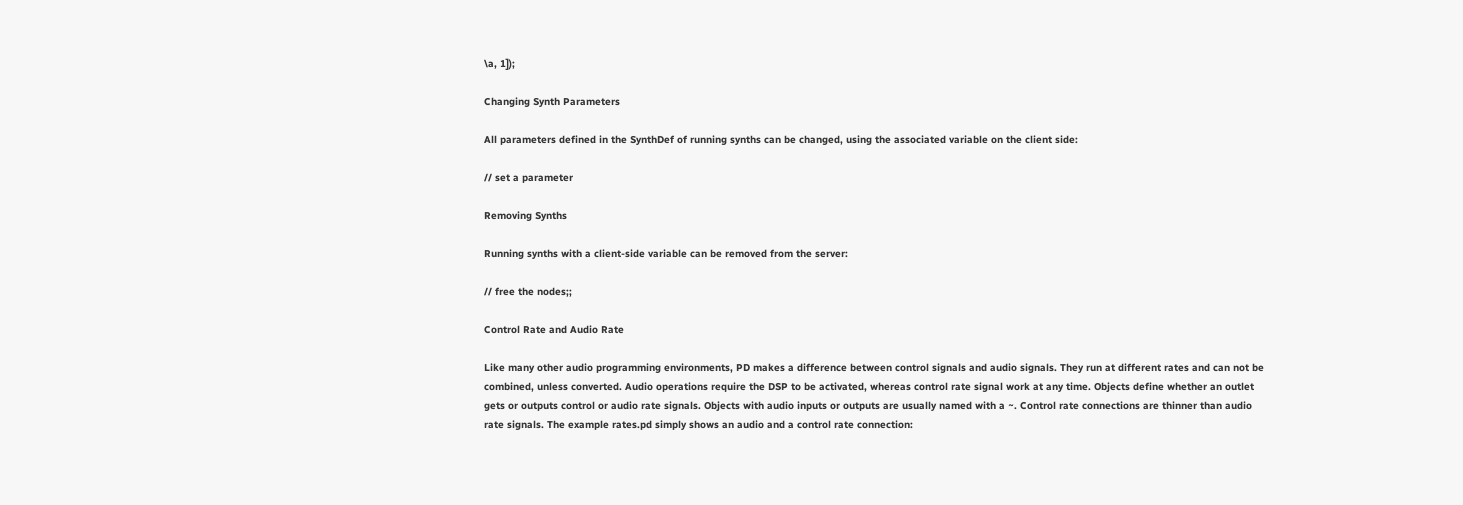\a, 1]);

Changing Synth Parameters

All parameters defined in the SynthDef of running synths can be changed, using the associated variable on the client side:

// set a parameter

Removing Synths

Running synths with a client-side variable can be removed from the server:

// free the nodes;;

Control Rate and Audio Rate

Like many other audio programming environments, PD makes a difference between control signals and audio signals. They run at different rates and can not be combined, unless converted. Audio operations require the DSP to be activated, whereas control rate signal work at any time. Objects define whether an outlet gets or outputs control or audio rate signals. Objects with audio inputs or outputs are usually named with a ~. Control rate connections are thinner than audio rate signals. The example rates.pd simply shows an audio and a control rate connection: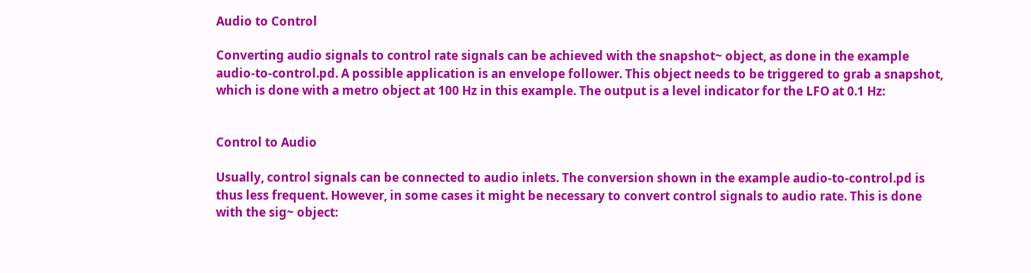Audio to Control

Converting audio signals to control rate signals can be achieved with the snapshot~ object, as done in the example audio-to-control.pd. A possible application is an envelope follower. This object needs to be triggered to grab a snapshot, which is done with a metro object at 100 Hz in this example. The output is a level indicator for the LFO at 0.1 Hz:


Control to Audio

Usually, control signals can be connected to audio inlets. The conversion shown in the example audio-to-control.pd is thus less frequent. However, in some cases it might be necessary to convert control signals to audio rate. This is done with the sig~ object: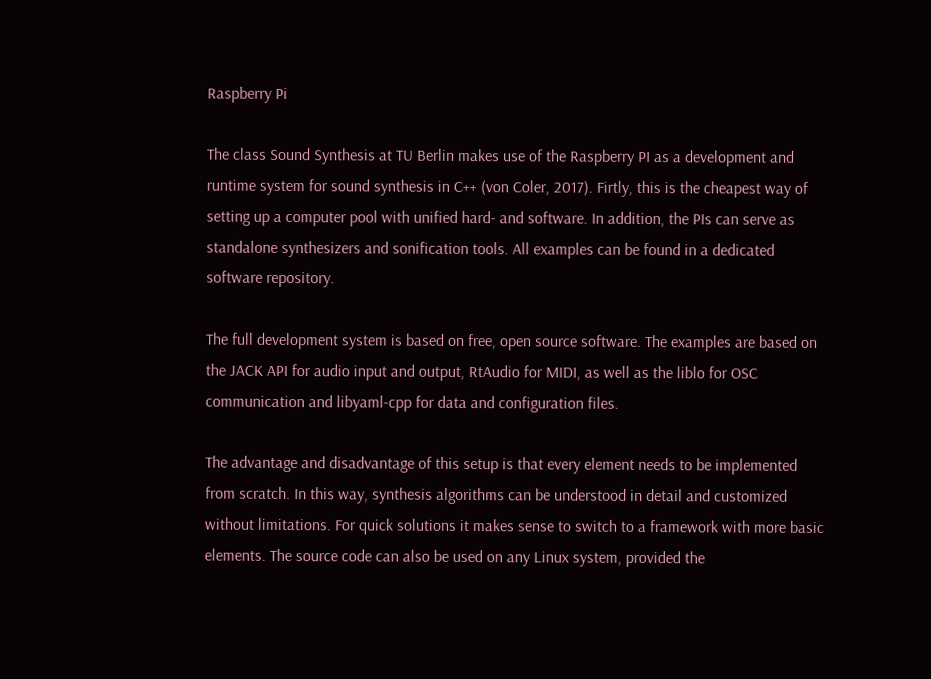Raspberry Pi

The class Sound Synthesis at TU Berlin makes use of the Raspberry PI as a development and runtime system for sound synthesis in C++ (von Coler, 2017). Firtly, this is the cheapest way of setting up a computer pool with unified hard- and software. In addition, the PIs can serve as standalone synthesizers and sonification tools. All examples can be found in a dedicated software repository.

The full development system is based on free, open source software. The examples are based on the JACK API for audio input and output, RtAudio for MIDI, as well as the liblo for OSC communication and libyaml-cpp for data and configuration files.

The advantage and disadvantage of this setup is that every element needs to be implemented from scratch. In this way, synthesis algorithms can be understood in detail and customized without limitations. For quick solutions it makes sense to switch to a framework with more basic elements. The source code can also be used on any Linux system, provided the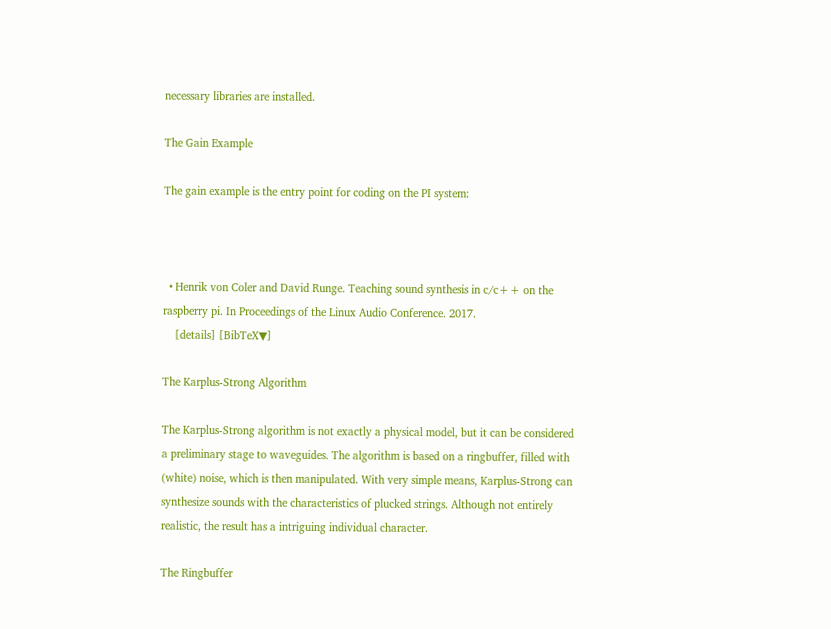necessary libraries are installed.

The Gain Example

The gain example is the entry point for coding on the PI system:



  • Henrik von Coler and David Runge. Teaching sound synthesis in c/c++ on the raspberry pi. In Proceedings of the Linux Audio Conference. 2017.
    [details] [BibTeX▼]

The Karplus-Strong Algorithm

The Karplus-Strong algorithm is not exactly a physical model, but it can be considered a preliminary stage to waveguides. The algorithm is based on a ringbuffer, filled with (white) noise, which is then manipulated. With very simple means, Karplus-Strong can synthesize sounds with the characteristics of plucked strings. Although not entirely realistic, the result has a intriguing individual character.

The Ringbuffer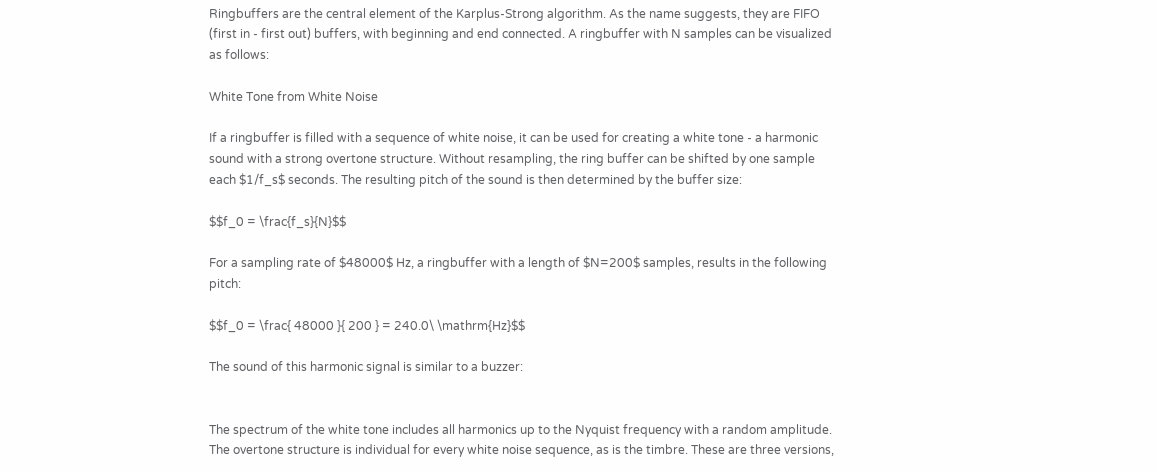Ringbuffers are the central element of the Karplus-Strong algorithm. As the name suggests, they are FIFO (first in - first out) buffers, with beginning and end connected. A ringbuffer with N samples can be visualized as follows:

White Tone from White Noise

If a ringbuffer is filled with a sequence of white noise, it can be used for creating a white tone - a harmonic sound with a strong overtone structure. Without resampling, the ring buffer can be shifted by one sample each $1/f_s$ seconds. The resulting pitch of the sound is then determined by the buffer size:

$$f_0 = \frac{f_s}{N}$$

For a sampling rate of $48000$ Hz, a ringbuffer with a length of $N=200$ samples, results in the following pitch:

$$f_0 = \frac{ 48000 }{ 200 } = 240.0\ \mathrm{Hz}$$

The sound of this harmonic signal is similar to a buzzer:


The spectrum of the white tone includes all harmonics up to the Nyquist frequency with a random amplitude. The overtone structure is individual for every white noise sequence, as is the timbre. These are three versions,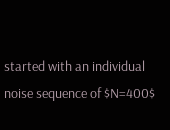started with an individual noise sequence of $N=400$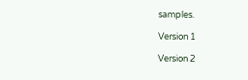samples.

Version 1

Version 2